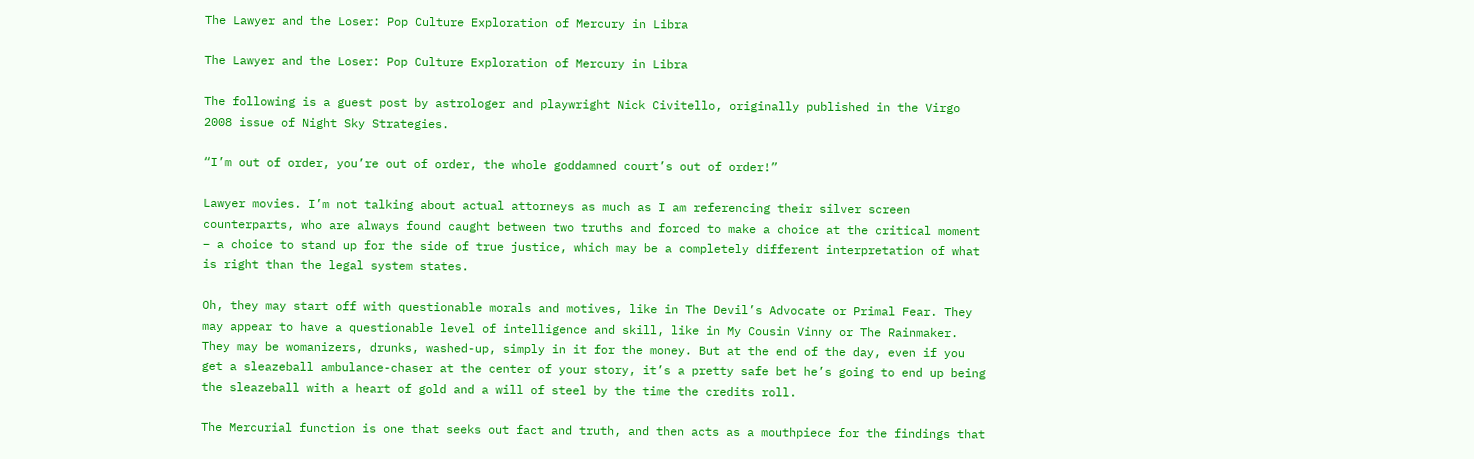The Lawyer and the Loser: Pop Culture Exploration of Mercury in Libra

The Lawyer and the Loser: Pop Culture Exploration of Mercury in Libra

The following is a guest post by astrologer and playwright Nick Civitello, originally published in the Virgo 2008 issue of Night Sky Strategies.

“I’m out of order, you’re out of order, the whole goddamned court’s out of order!”

Lawyer movies. I’m not talking about actual attorneys as much as I am referencing their silver screen counterparts, who are always found caught between two truths and forced to make a choice at the critical moment – a choice to stand up for the side of true justice, which may be a completely different interpretation of what is right than the legal system states.

Oh, they may start off with questionable morals and motives, like in The Devil’s Advocate or Primal Fear. They may appear to have a questionable level of intelligence and skill, like in My Cousin Vinny or The Rainmaker. They may be womanizers, drunks, washed-up, simply in it for the money. But at the end of the day, even if you get a sleazeball ambulance-chaser at the center of your story, it’s a pretty safe bet he’s going to end up being the sleazeball with a heart of gold and a will of steel by the time the credits roll.

The Mercurial function is one that seeks out fact and truth, and then acts as a mouthpiece for the findings that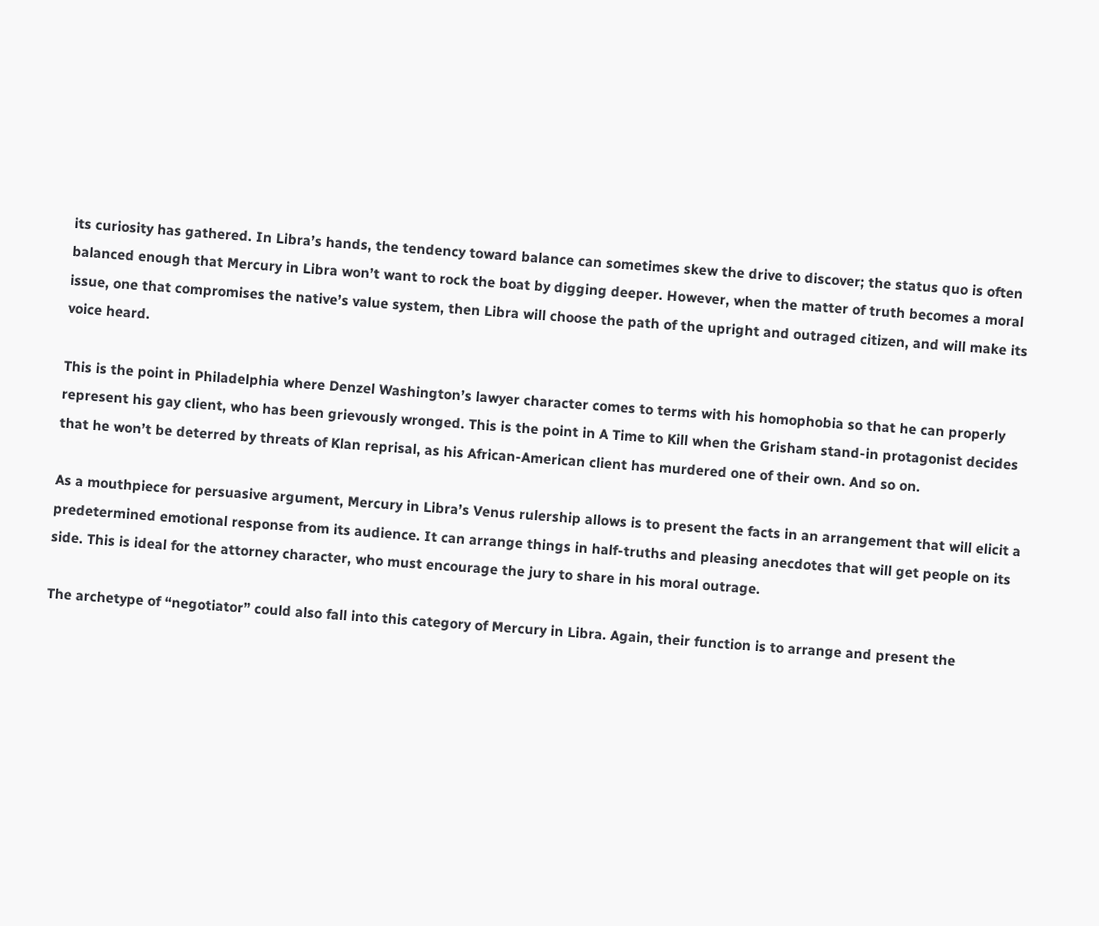its curiosity has gathered. In Libra’s hands, the tendency toward balance can sometimes skew the drive to discover; the status quo is often balanced enough that Mercury in Libra won’t want to rock the boat by digging deeper. However, when the matter of truth becomes a moral issue, one that compromises the native’s value system, then Libra will choose the path of the upright and outraged citizen, and will make its voice heard.

This is the point in Philadelphia where Denzel Washington’s lawyer character comes to terms with his homophobia so that he can properly represent his gay client, who has been grievously wronged. This is the point in A Time to Kill when the Grisham stand-in protagonist decides that he won’t be deterred by threats of Klan reprisal, as his African-American client has murdered one of their own. And so on.

As a mouthpiece for persuasive argument, Mercury in Libra’s Venus rulership allows is to present the facts in an arrangement that will elicit a predetermined emotional response from its audience. It can arrange things in half-truths and pleasing anecdotes that will get people on its side. This is ideal for the attorney character, who must encourage the jury to share in his moral outrage.

The archetype of “negotiator” could also fall into this category of Mercury in Libra. Again, their function is to arrange and present the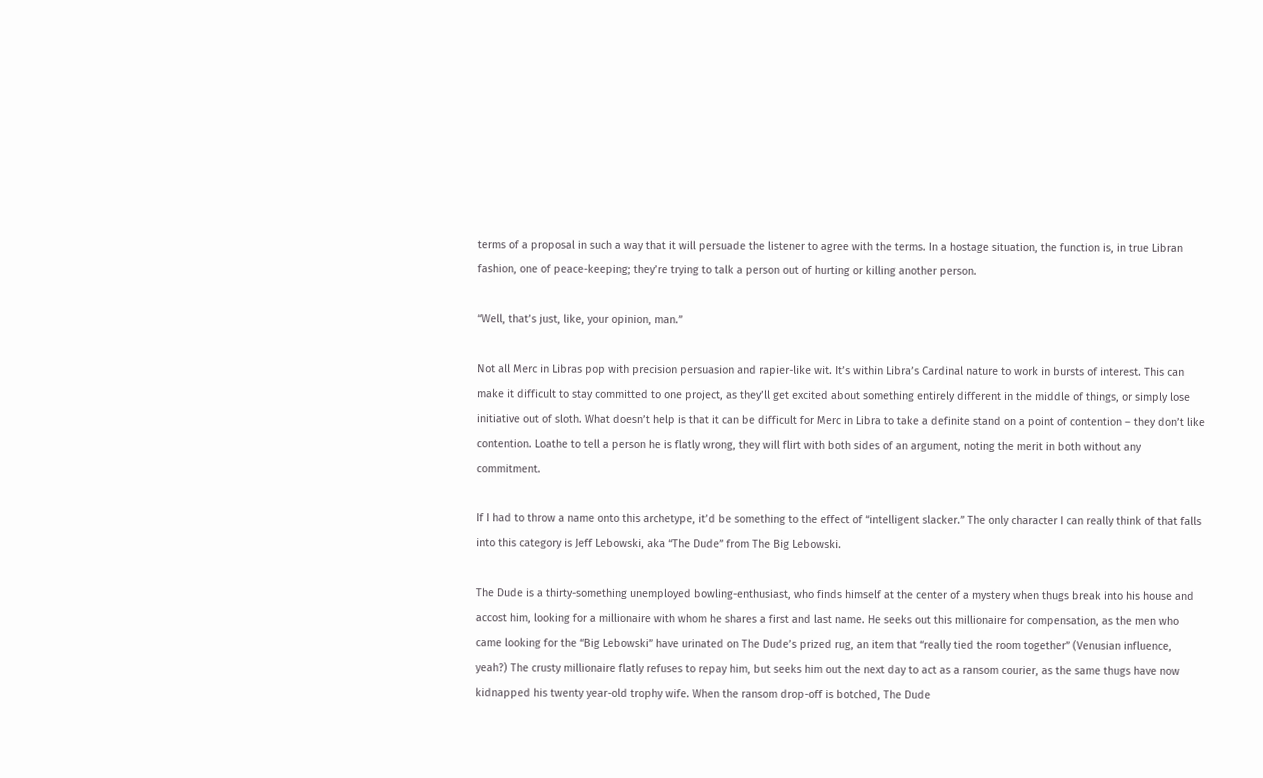terms of a proposal in such a way that it will persuade the listener to agree with the terms. In a hostage situation, the function is, in true Libran fashion, one of peace-keeping; they’re trying to talk a person out of hurting or killing another person.

“Well, that’s just, like, your opinion, man.”

Not all Merc in Libras pop with precision persuasion and rapier-like wit. It’s within Libra’s Cardinal nature to work in bursts of interest. This can make it difficult to stay committed to one project, as they’ll get excited about something entirely different in the middle of things, or simply lose initiative out of sloth. What doesn’t help is that it can be difficult for Merc in Libra to take a definite stand on a point of contention – they don’t like contention. Loathe to tell a person he is flatly wrong, they will flirt with both sides of an argument, noting the merit in both without any commitment.

If I had to throw a name onto this archetype, it’d be something to the effect of “intelligent slacker.” The only character I can really think of that falls into this category is Jeff Lebowski, aka “The Dude” from The Big Lebowski.

The Dude is a thirty-something unemployed bowling-enthusiast, who finds himself at the center of a mystery when thugs break into his house and accost him, looking for a millionaire with whom he shares a first and last name. He seeks out this millionaire for compensation, as the men who came looking for the “Big Lebowski” have urinated on The Dude’s prized rug, an item that “really tied the room together” (Venusian influence, yeah?) The crusty millionaire flatly refuses to repay him, but seeks him out the next day to act as a ransom courier, as the same thugs have now kidnapped his twenty year-old trophy wife. When the ransom drop-off is botched, The Dude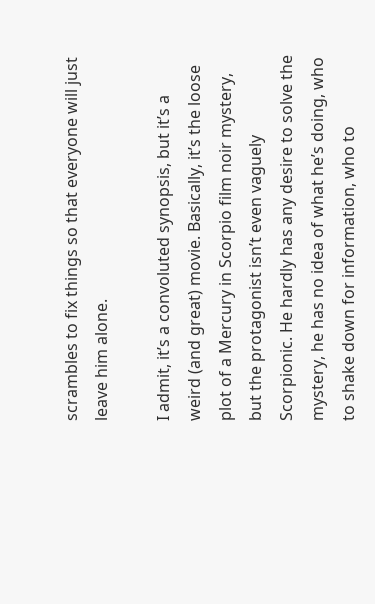scrambles to fix things so that everyone will just leave him alone.

I admit, it’s a convoluted synopsis, but it’s a weird (and great) movie. Basically, it’s the loose plot of a Mercury in Scorpio film noir mystery, but the protagonist isn’t even vaguely Scorpionic. He hardly has any desire to solve the mystery, he has no idea of what he’s doing, who to shake down for information, who to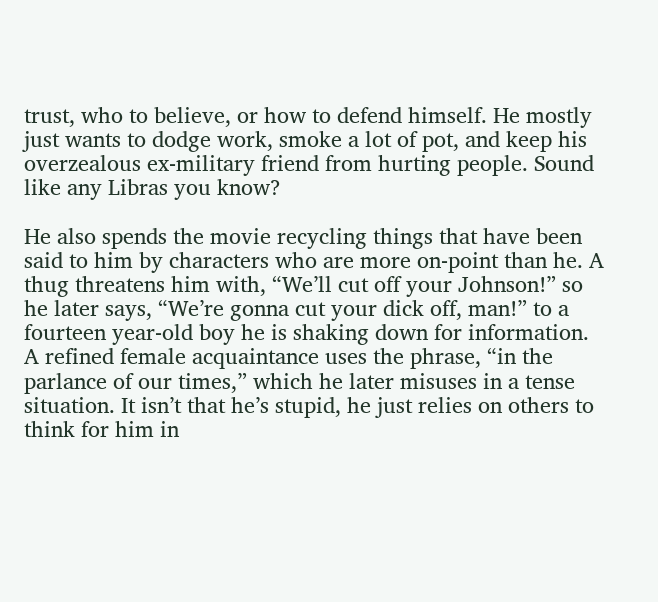trust, who to believe, or how to defend himself. He mostly just wants to dodge work, smoke a lot of pot, and keep his overzealous ex-military friend from hurting people. Sound like any Libras you know?

He also spends the movie recycling things that have been said to him by characters who are more on-point than he. A thug threatens him with, “We’ll cut off your Johnson!” so he later says, “We’re gonna cut your dick off, man!” to a fourteen year-old boy he is shaking down for information. A refined female acquaintance uses the phrase, “in the parlance of our times,” which he later misuses in a tense situation. It isn’t that he’s stupid, he just relies on others to think for him in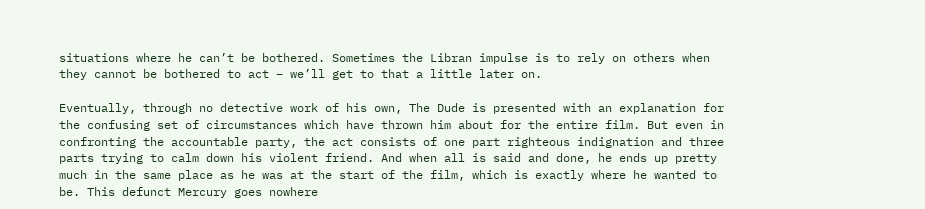situations where he can’t be bothered. Sometimes the Libran impulse is to rely on others when they cannot be bothered to act – we’ll get to that a little later on.

Eventually, through no detective work of his own, The Dude is presented with an explanation for the confusing set of circumstances which have thrown him about for the entire film. But even in confronting the accountable party, the act consists of one part righteous indignation and three parts trying to calm down his violent friend. And when all is said and done, he ends up pretty much in the same place as he was at the start of the film, which is exactly where he wanted to be. This defunct Mercury goes nowhere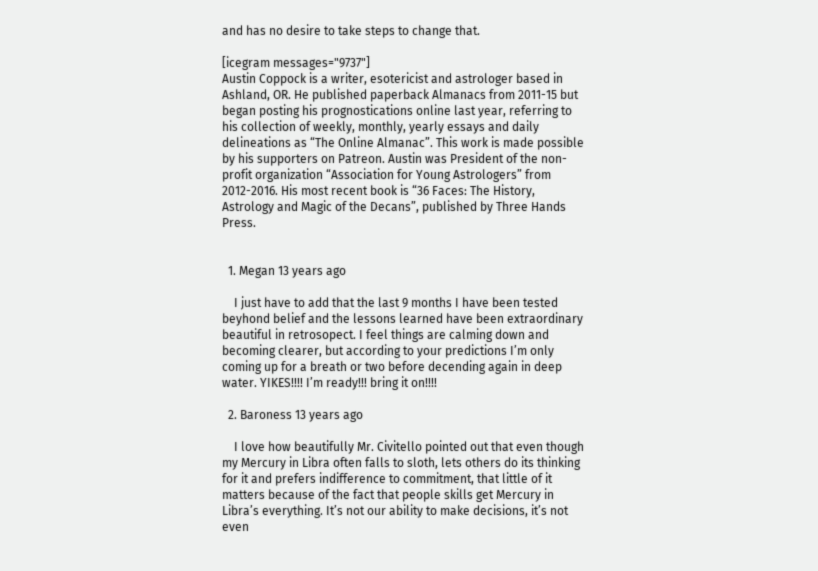and has no desire to take steps to change that.

[icegram messages="9737"]
Austin Coppock is a writer, esotericist and astrologer based in Ashland, OR. He published paperback Almanacs from 2011-15 but began posting his prognostications online last year, referring to his collection of weekly, monthly, yearly essays and daily delineations as “The Online Almanac”. This work is made possible by his supporters on Patreon. Austin was President of the non-profit organization “Association for Young Astrologers” from 2012-2016. His most recent book is “36 Faces: The History, Astrology and Magic of the Decans”, published by Three Hands Press.


  1. Megan 13 years ago

    I just have to add that the last 9 months I have been tested beyhond belief and the lessons learned have been extraordinary beautiful in retrosopect. I feel things are calming down and becoming clearer, but according to your predictions I’m only coming up for a breath or two before decending again in deep water. YIKES!!!! I’m ready!!! bring it on!!!!

  2. Baroness 13 years ago

    I love how beautifully Mr. Civitello pointed out that even though my Mercury in Libra often falls to sloth, lets others do its thinking for it and prefers indifference to commitment, that little of it matters because of the fact that people skills get Mercury in Libra’s everything. It’s not our ability to make decisions, it’s not even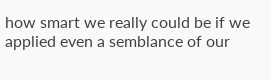how smart we really could be if we applied even a semblance of our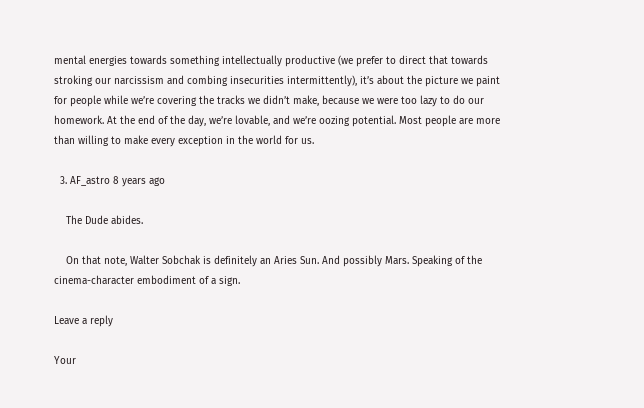mental energies towards something intellectually productive (we prefer to direct that towards stroking our narcissism and combing insecurities intermittently), it’s about the picture we paint for people while we’re covering the tracks we didn’t make, because we were too lazy to do our homework. At the end of the day, we’re lovable, and we’re oozing potential. Most people are more than willing to make every exception in the world for us.

  3. AF_astro 8 years ago

    The Dude abides.

    On that note, Walter Sobchak is definitely an Aries Sun. And possibly Mars. Speaking of the cinema-character embodiment of a sign.

Leave a reply

Your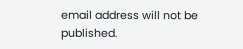email address will not be published.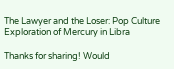The Lawyer and the Loser: Pop Culture Exploration of Mercury in Libra

Thanks for sharing! Would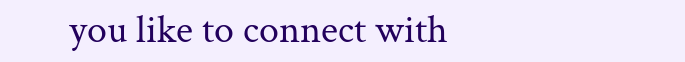you like to connect with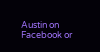Austin on Facebook or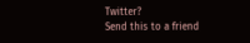Twitter?
Send this to a friend